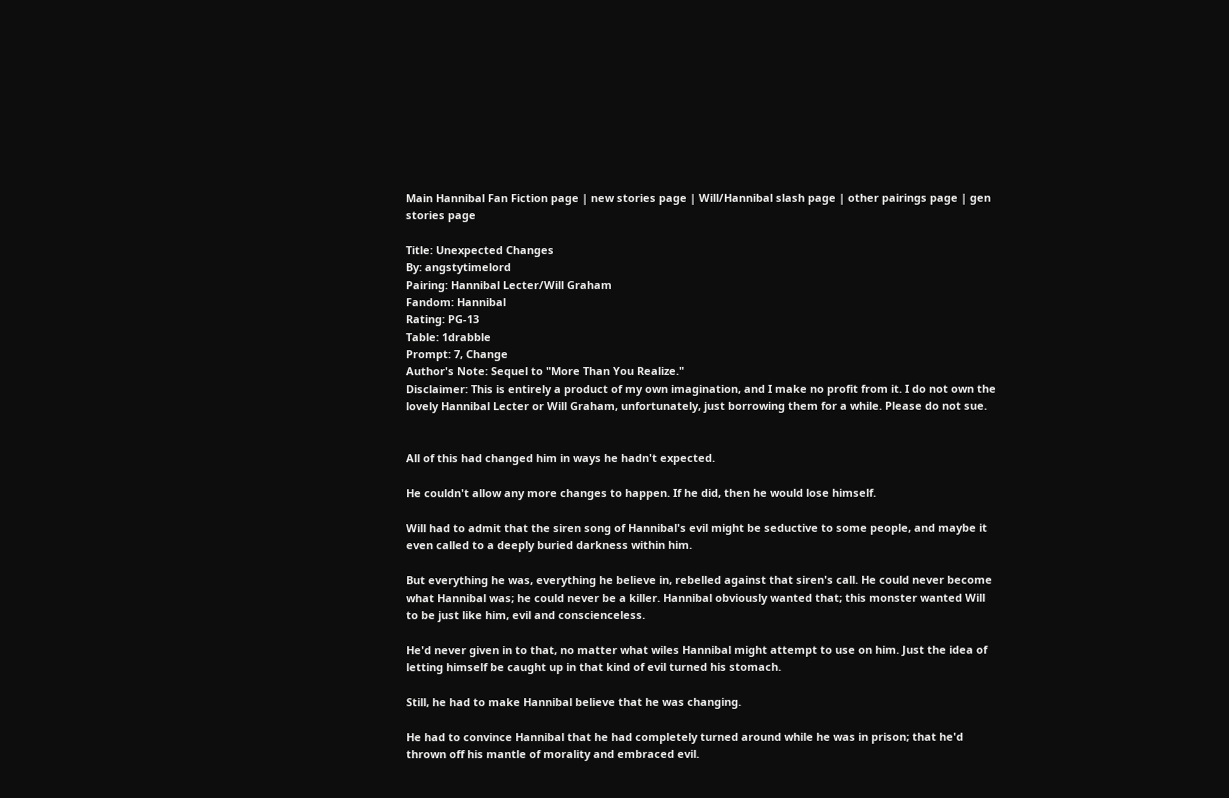Main Hannibal Fan Fiction page | new stories page | Will/Hannibal slash page | other pairings page | gen stories page

Title: Unexpected Changes
By: angstytimelord
Pairing: Hannibal Lecter/Will Graham
Fandom: Hannibal
Rating: PG-13
Table: 1drabble
Prompt: 7, Change
Author's Note: Sequel to "More Than You Realize."
Disclaimer: This is entirely a product of my own imagination, and I make no profit from it. I do not own the lovely Hannibal Lecter or Will Graham, unfortunately, just borrowing them for a while. Please do not sue.


All of this had changed him in ways he hadn't expected.

He couldn't allow any more changes to happen. If he did, then he would lose himself.

Will had to admit that the siren song of Hannibal's evil might be seductive to some people, and maybe it even called to a deeply buried darkness within him.

But everything he was, everything he believe in, rebelled against that siren's call. He could never become what Hannibal was; he could never be a killer. Hannibal obviously wanted that; this monster wanted Will to be just like him, evil and conscienceless.

He'd never given in to that, no matter what wiles Hannibal might attempt to use on him. Just the idea of letting himself be caught up in that kind of evil turned his stomach.

Still, he had to make Hannibal believe that he was changing.

He had to convince Hannibal that he had completely turned around while he was in prison; that he'd thrown off his mantle of morality and embraced evil.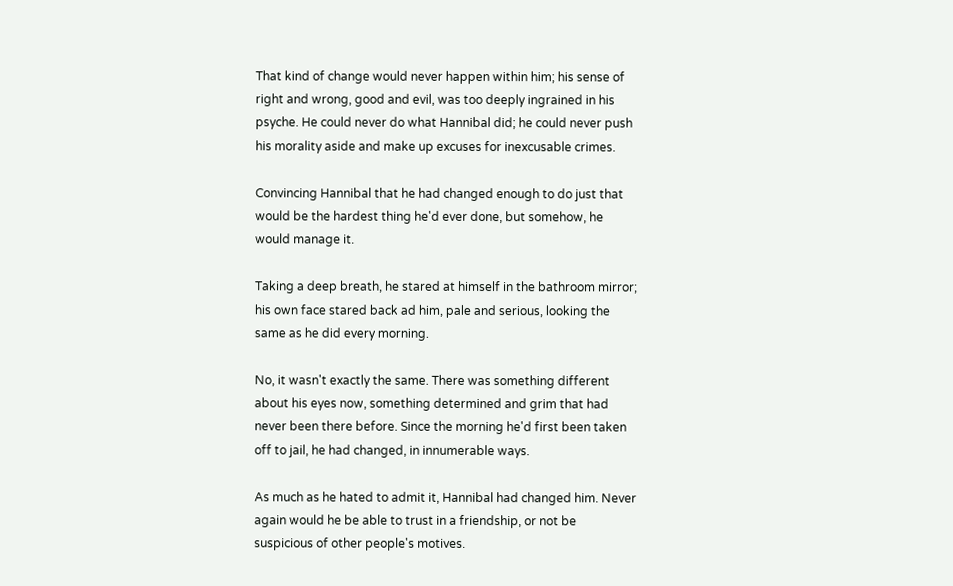That kind of change would never happen within him; his sense of right and wrong, good and evil, was too deeply ingrained in his psyche. He could never do what Hannibal did; he could never push his morality aside and make up excuses for inexcusable crimes.

Convincing Hannibal that he had changed enough to do just that would be the hardest thing he'd ever done, but somehow, he would manage it.

Taking a deep breath, he stared at himself in the bathroom mirror; his own face stared back ad him, pale and serious, looking the same as he did every morning.

No, it wasn't exactly the same. There was something different about his eyes now, something determined and grim that had never been there before. Since the morning he'd first been taken off to jail, he had changed, in innumerable ways.

As much as he hated to admit it, Hannibal had changed him. Never again would he be able to trust in a friendship, or not be suspicious of other people's motives.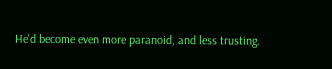He'd become even more paranoid, and less trusting.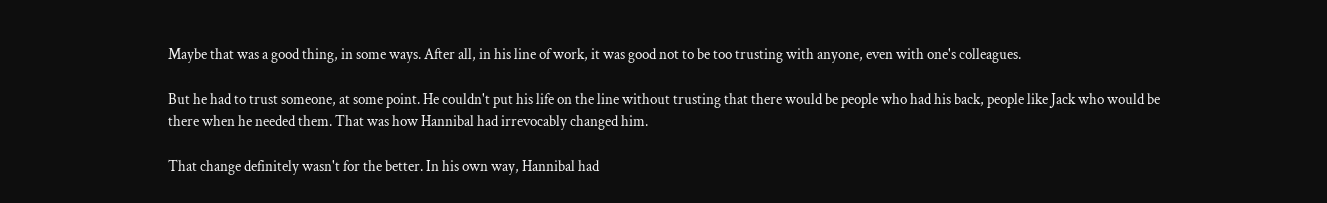Maybe that was a good thing, in some ways. After all, in his line of work, it was good not to be too trusting with anyone, even with one's colleagues.

But he had to trust someone, at some point. He couldn't put his life on the line without trusting that there would be people who had his back, people like Jack who would be there when he needed them. That was how Hannibal had irrevocably changed him.

That change definitely wasn't for the better. In his own way, Hannibal had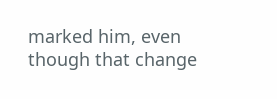marked him, even though that change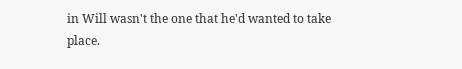in Will wasn't the one that he'd wanted to take place.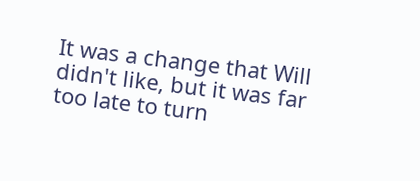It was a change that Will didn't like, but it was far too late to turn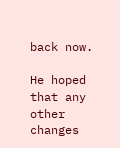back now.

He hoped that any other changes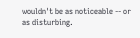wouldn't be as noticeable -- or as disturbing.